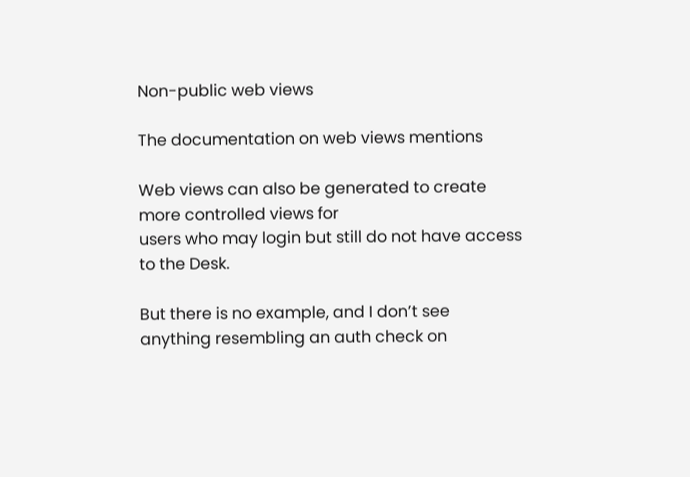Non-public web views

The documentation on web views mentions

Web views can also be generated to create more controlled views for
users who may login but still do not have access to the Desk.

But there is no example, and I don’t see anything resembling an auth check on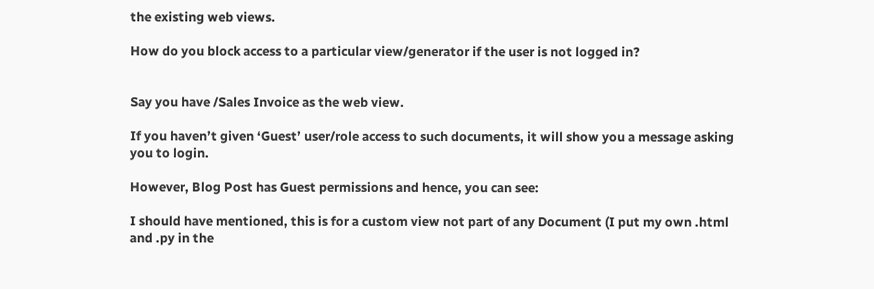the existing web views.

How do you block access to a particular view/generator if the user is not logged in?


Say you have /Sales Invoice as the web view.

If you haven’t given ‘Guest’ user/role access to such documents, it will show you a message asking you to login.

However, Blog Post has Guest permissions and hence, you can see:

I should have mentioned, this is for a custom view not part of any Document (I put my own .html and .py in the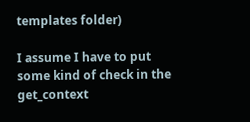templates folder)

I assume I have to put some kind of check in the get_context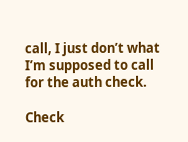call, I just don’t what I’m supposed to call for the auth check.

Check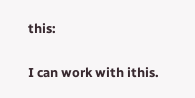this:

I can work with ithis.